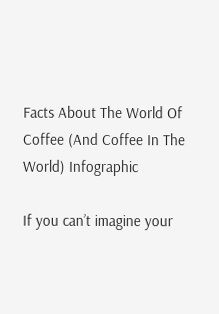Facts About The World Of Coffee (And Coffee In The World) Infographic

If you can’t imagine your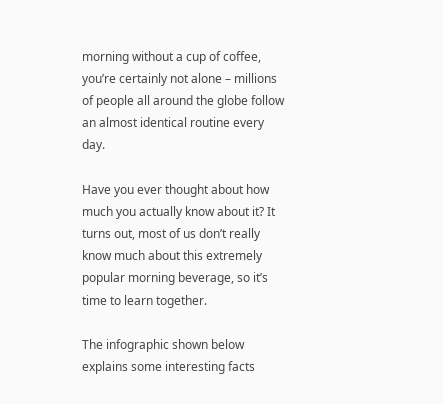morning without a cup of coffee, you’re certainly not alone – millions of people all around the globe follow an almost identical routine every day.

Have you ever thought about how much you actually know about it? It turns out, most of us don’t really know much about this extremely popular morning beverage, so it’s time to learn together.

The infographic shown below explains some interesting facts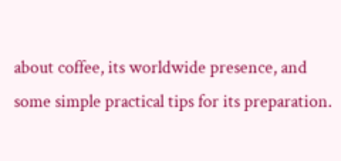about coffee, its worldwide presence, and some simple practical tips for its preparation.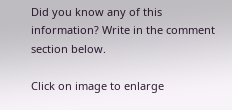Did you know any of this information? Write in the comment section below.

Click on image to enlarge